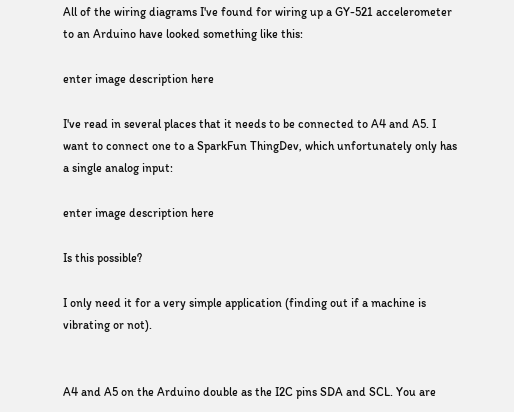All of the wiring diagrams I've found for wiring up a GY-521 accelerometer to an Arduino have looked something like this:

enter image description here

I've read in several places that it needs to be connected to A4 and A5. I want to connect one to a SparkFun ThingDev, which unfortunately only has a single analog input:

enter image description here

Is this possible?

I only need it for a very simple application (finding out if a machine is vibrating or not).


A4 and A5 on the Arduino double as the I2C pins SDA and SCL. You are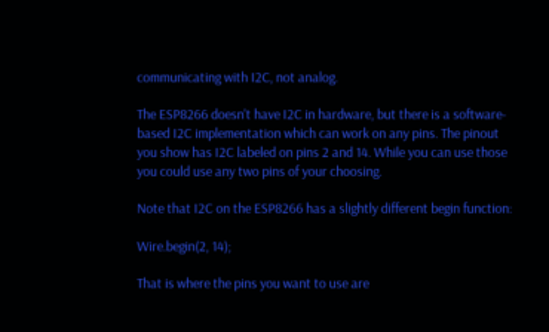communicating with I2C, not analog.

The ESP8266 doesn't have I2C in hardware, but there is a software-based I2C implementation which can work on any pins. The pinout you show has I2C labeled on pins 2 and 14. While you can use those you could use any two pins of your choosing.

Note that I2C on the ESP8266 has a slightly different begin function:

Wire.begin(2, 14);

That is where the pins you want to use are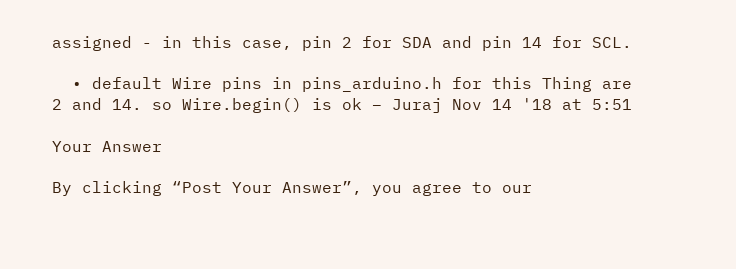assigned - in this case, pin 2 for SDA and pin 14 for SCL.

  • default Wire pins in pins_arduino.h for this Thing are 2 and 14. so Wire.begin() is ok – Juraj Nov 14 '18 at 5:51

Your Answer

By clicking “Post Your Answer”, you agree to our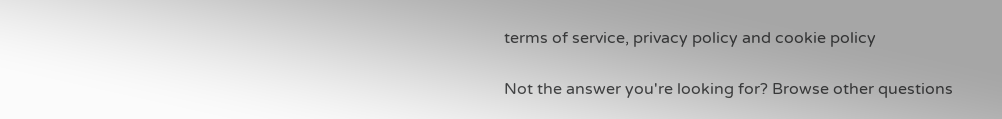terms of service, privacy policy and cookie policy

Not the answer you're looking for? Browse other questions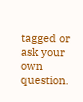tagged or ask your own question.